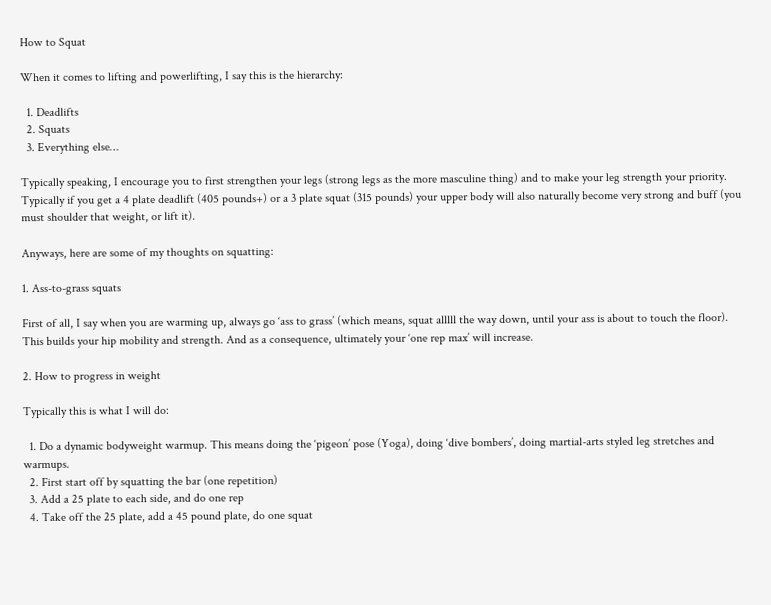How to Squat

When it comes to lifting and powerlifting, I say this is the hierarchy:

  1. Deadlifts
  2. Squats
  3. Everything else…

Typically speaking, I encourage you to first strengthen your legs (strong legs as the more masculine thing) and to make your leg strength your priority. Typically if you get a 4 plate deadlift (405 pounds+) or a 3 plate squat (315 pounds) your upper body will also naturally become very strong and buff (you must shoulder that weight, or lift it).

Anyways, here are some of my thoughts on squatting:

1. Ass-to-grass squats

First of all, I say when you are warming up, always go ‘ass to grass’ (which means, squat alllll the way down, until your ass is about to touch the floor). This builds your hip mobility and strength. And as a consequence, ultimately your ‘one rep max’ will increase.

2. How to progress in weight

Typically this is what I will do:

  1. Do a dynamic bodyweight warmup. This means doing the ‘pigeon’ pose (Yoga), doing ‘dive bombers’, doing martial-arts styled leg stretches and warmups.
  2. First start off by squatting the bar (one repetition)
  3. Add a 25 plate to each side, and do one rep
  4. Take off the 25 plate, add a 45 pound plate, do one squat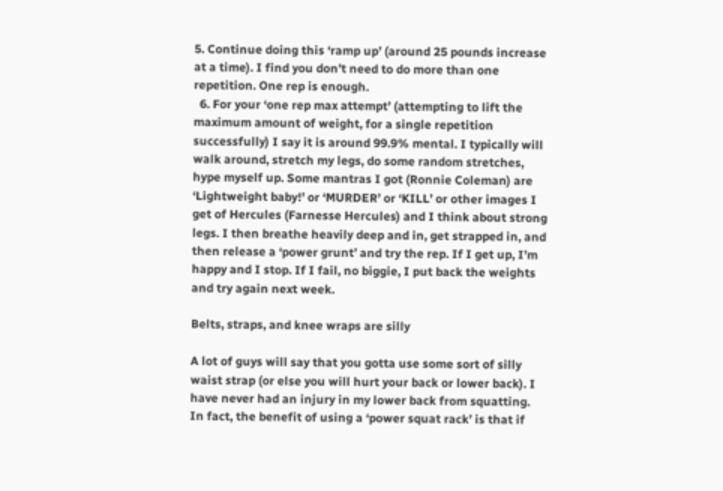5. Continue doing this ‘ramp up’ (around 25 pounds increase at a time). I find you don’t need to do more than one repetition. One rep is enough.
  6. For your ‘one rep max attempt’ (attempting to lift the maximum amount of weight, for a single repetition successfully) I say it is around 99.9% mental. I typically will walk around, stretch my legs, do some random stretches, hype myself up. Some mantras I got (Ronnie Coleman) are ‘Lightweight baby!’ or ‘MURDER’ or ‘KILL’ or other images I get of Hercules (Farnesse Hercules) and I think about strong legs. I then breathe heavily deep and in, get strapped in, and then release a ‘power grunt’ and try the rep. If I get up, I’m happy and I stop. If I fail, no biggie, I put back the weights and try again next week.

Belts, straps, and knee wraps are silly

A lot of guys will say that you gotta use some sort of silly waist strap (or else you will hurt your back or lower back). I have never had an injury in my lower back from squatting. In fact, the benefit of using a ‘power squat rack’ is that if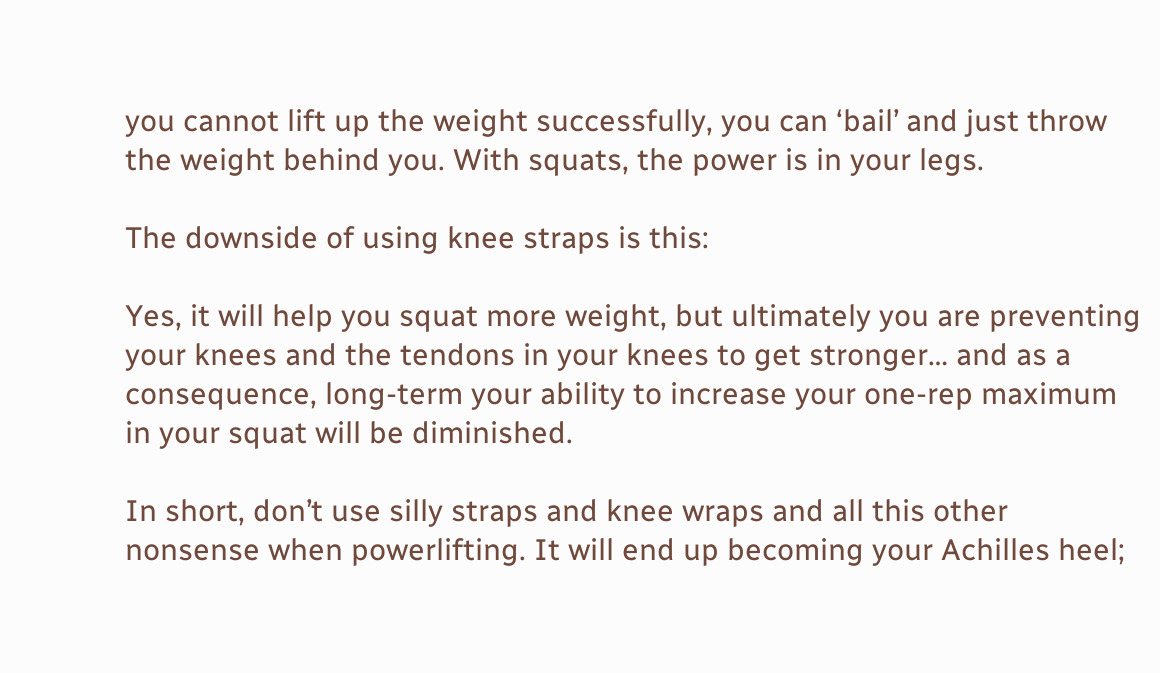you cannot lift up the weight successfully, you can ‘bail’ and just throw the weight behind you. With squats, the power is in your legs.

The downside of using knee straps is this:

Yes, it will help you squat more weight, but ultimately you are preventing your knees and the tendons in your knees to get stronger… and as a consequence, long-term your ability to increase your one-rep maximum in your squat will be diminished.

In short, don’t use silly straps and knee wraps and all this other nonsense when powerlifting. It will end up becoming your Achilles heel;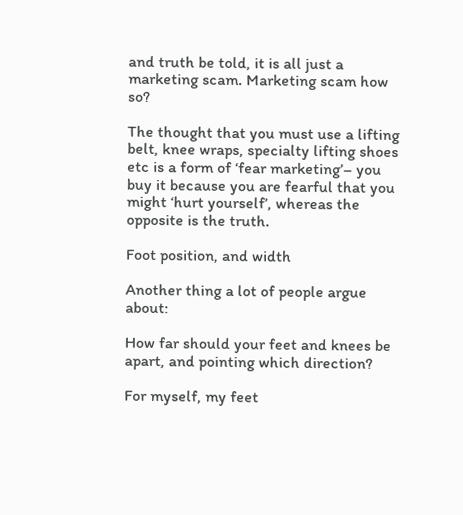and truth be told, it is all just a marketing scam. Marketing scam how so?

The thought that you must use a lifting belt, knee wraps, specialty lifting shoes etc is a form of ‘fear marketing’– you buy it because you are fearful that you might ‘hurt yourself’, whereas the opposite is the truth.

Foot position, and width

Another thing a lot of people argue about:

How far should your feet and knees be apart, and pointing which direction?

For myself, my feet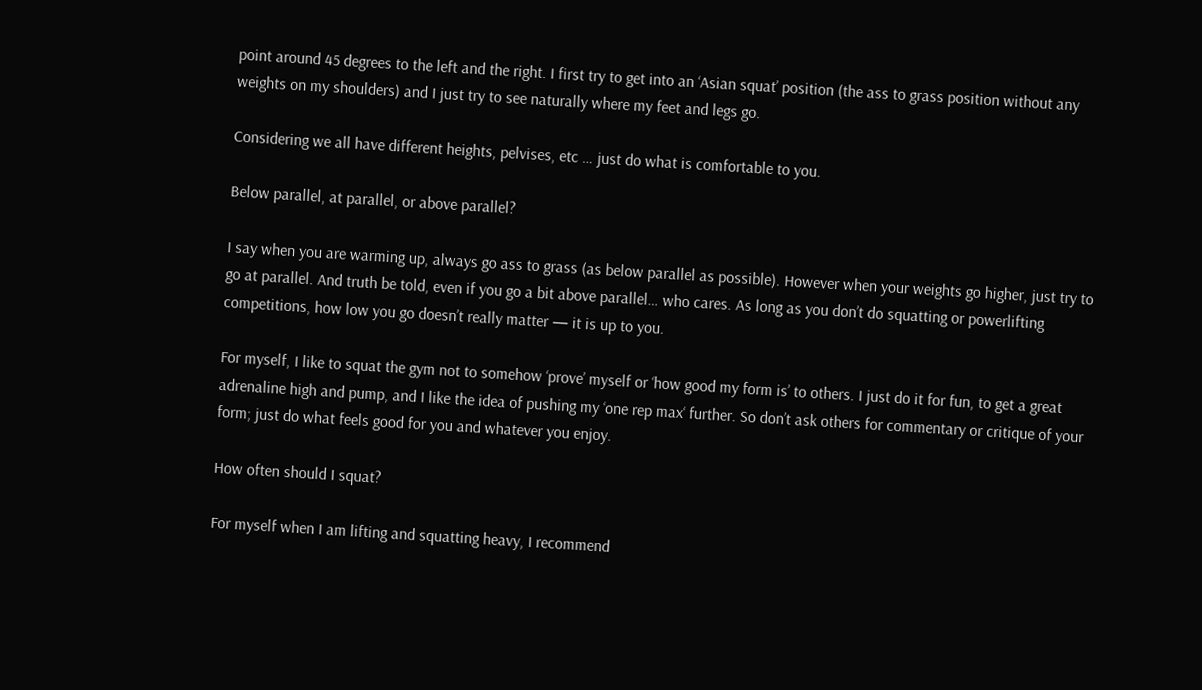point around 45 degrees to the left and the right. I first try to get into an ‘Asian squat’ position (the ass to grass position without any weights on my shoulders) and I just try to see naturally where my feet and legs go.

Considering we all have different heights, pelvises, etc … just do what is comfortable to you.

Below parallel, at parallel, or above parallel?

I say when you are warming up, always go ass to grass (as below parallel as possible). However when your weights go higher, just try to go at parallel. And truth be told, even if you go a bit above parallel… who cares. As long as you don’t do squatting or powerlifting competitions, how low you go doesn’t really matter — it is up to you.

For myself, I like to squat the gym not to somehow ‘prove’ myself or ‘how good my form is’ to others. I just do it for fun, to get a great adrenaline high and pump, and I like the idea of pushing my ‘one rep max‘ further. So don’t ask others for commentary or critique of your form; just do what feels good for you and whatever you enjoy.

How often should I squat?

For myself when I am lifting and squatting heavy, I recommend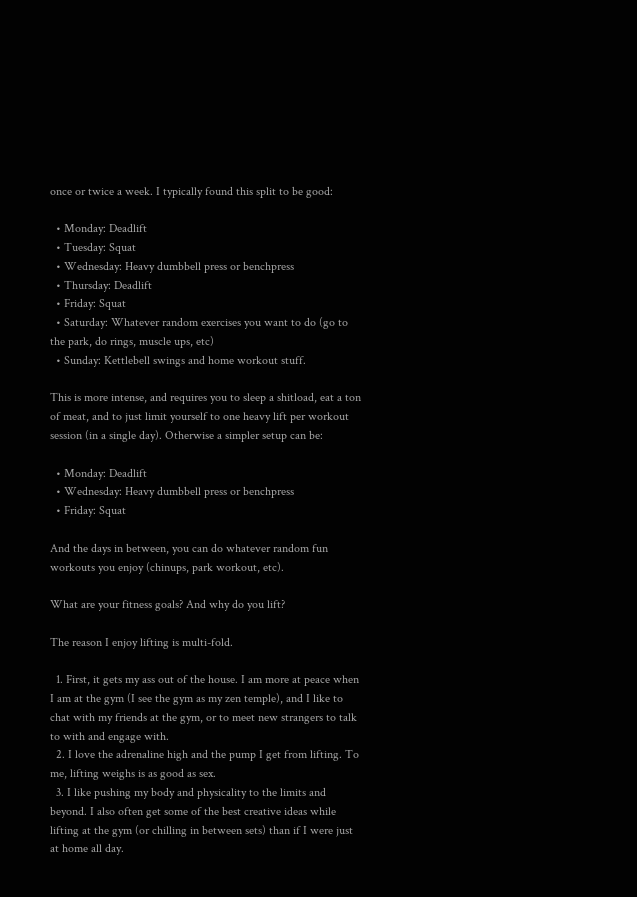once or twice a week. I typically found this split to be good:

  • Monday: Deadlift
  • Tuesday: Squat
  • Wednesday: Heavy dumbbell press or benchpress
  • Thursday: Deadlift
  • Friday: Squat
  • Saturday: Whatever random exercises you want to do (go to the park, do rings, muscle ups, etc)
  • Sunday: Kettlebell swings and home workout stuff.

This is more intense, and requires you to sleep a shitload, eat a ton of meat, and to just limit yourself to one heavy lift per workout session (in a single day). Otherwise a simpler setup can be:

  • Monday: Deadlift
  • Wednesday: Heavy dumbbell press or benchpress
  • Friday: Squat

And the days in between, you can do whatever random fun workouts you enjoy (chinups, park workout, etc).

What are your fitness goals? And why do you lift?

The reason I enjoy lifting is multi-fold.

  1. First, it gets my ass out of the house. I am more at peace when I am at the gym (I see the gym as my zen temple), and I like to chat with my friends at the gym, or to meet new strangers to talk to with and engage with.
  2. I love the adrenaline high and the pump I get from lifting. To me, lifting weighs is as good as sex.
  3. I like pushing my body and physicality to the limits and beyond. I also often get some of the best creative ideas while lifting at the gym (or chilling in between sets) than if I were just at home all day.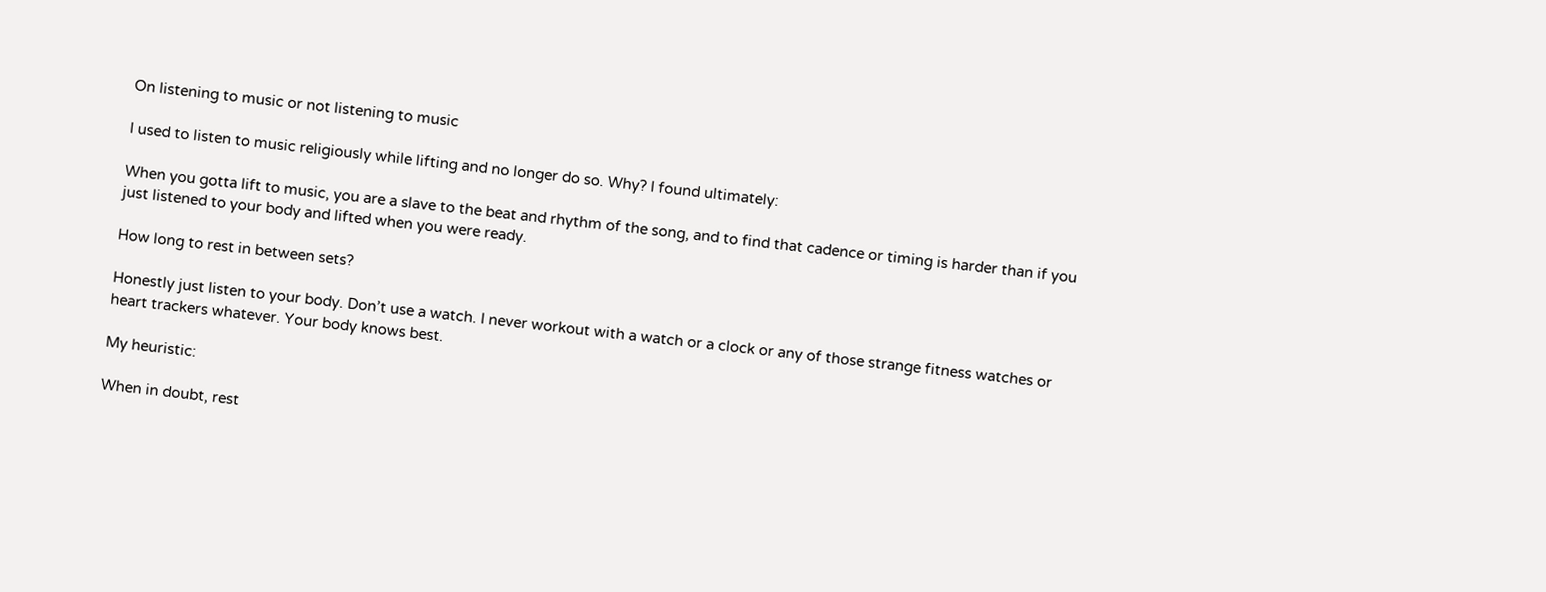On listening to music or not listening to music

I used to listen to music religiously while lifting and no longer do so. Why? I found ultimately:

When you gotta lift to music, you are a slave to the beat and rhythm of the song, and to find that cadence or timing is harder than if you just listened to your body and lifted when you were ready.

How long to rest in between sets?

Honestly just listen to your body. Don’t use a watch. I never workout with a watch or a clock or any of those strange fitness watches or heart trackers whatever. Your body knows best.

My heuristic:

When in doubt, rest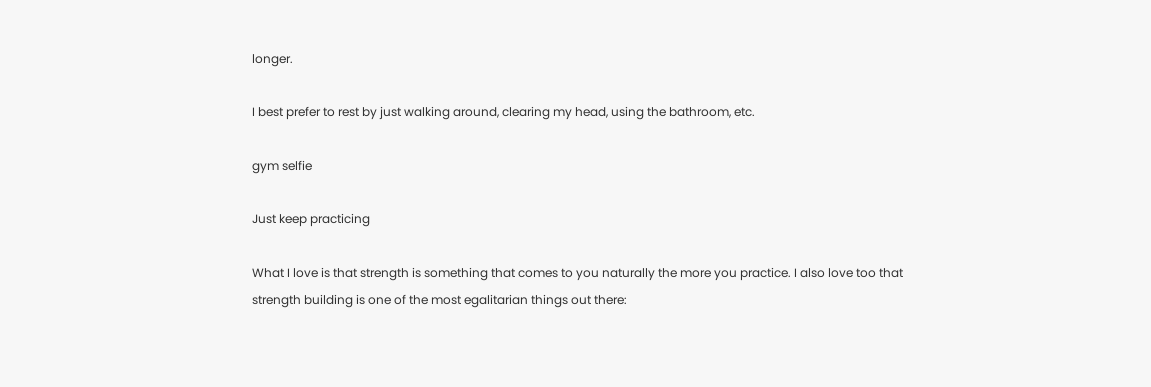longer.

I best prefer to rest by just walking around, clearing my head, using the bathroom, etc.

gym selfie

Just keep practicing

What I love is that strength is something that comes to you naturally the more you practice. I also love too that strength building is one of the most egalitarian things out there: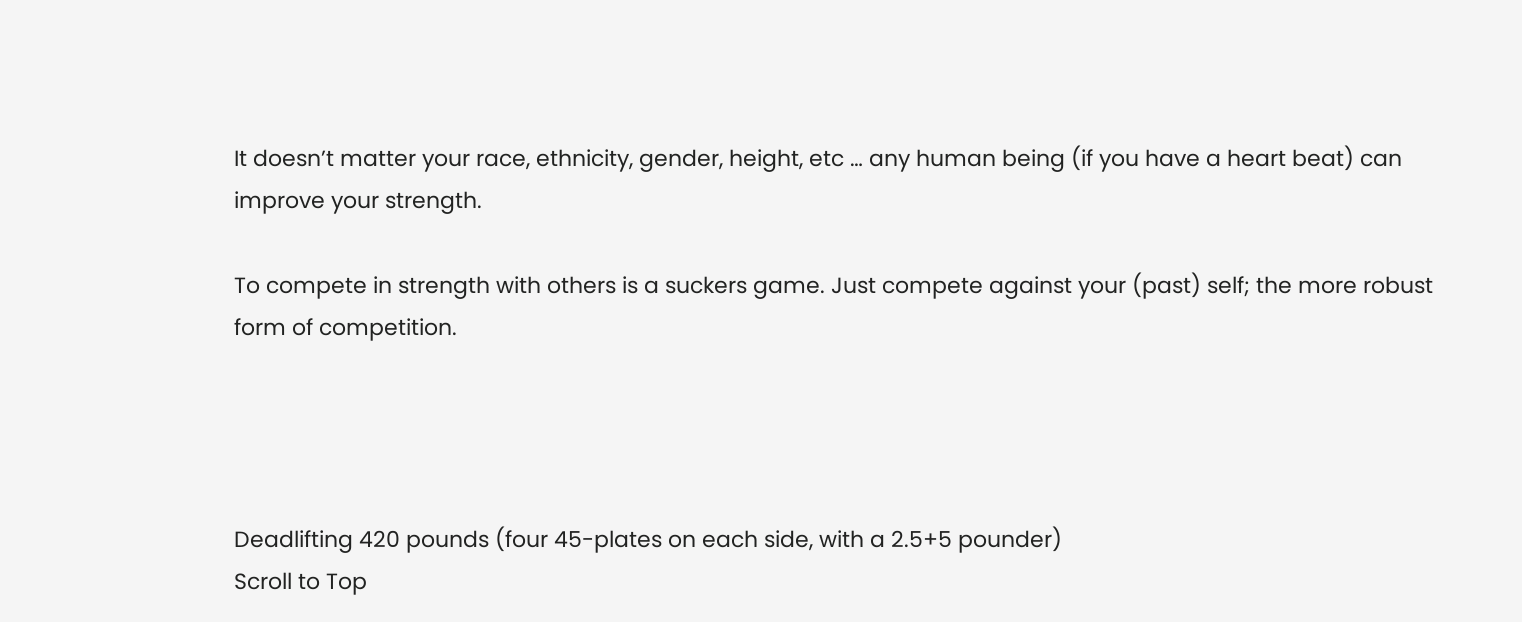It doesn’t matter your race, ethnicity, gender, height, etc … any human being (if you have a heart beat) can improve your strength.

To compete in strength with others is a suckers game. Just compete against your (past) self; the more robust form of competition.




Deadlifting 420 pounds (four 45-plates on each side, with a 2.5+5 pounder)
Scroll to Top